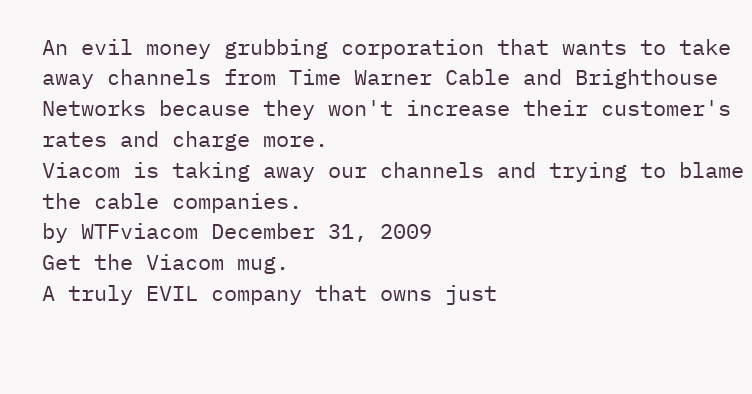An evil money grubbing corporation that wants to take away channels from Time Warner Cable and Brighthouse Networks because they won't increase their customer's rates and charge more.
Viacom is taking away our channels and trying to blame the cable companies.
by WTFviacom December 31, 2009
Get the Viacom mug.
A truly EVIL company that owns just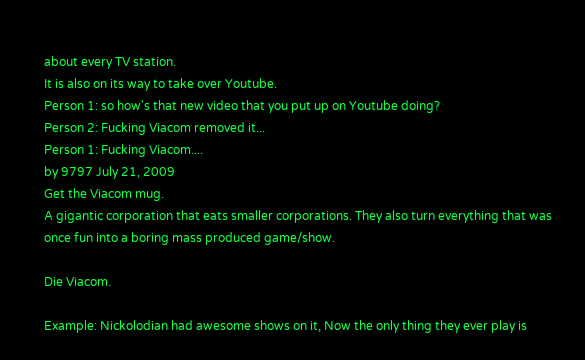about every TV station.
It is also on its way to take over Youtube.
Person 1: so how's that new video that you put up on Youtube doing?
Person 2: Fucking Viacom removed it...
Person 1: Fucking Viacom....
by 9797 July 21, 2009
Get the Viacom mug.
A gigantic corporation that eats smaller corporations. They also turn everything that was once fun into a boring mass produced game/show.

Die Viacom.

Example: Nickolodian had awesome shows on it, Now the only thing they ever play is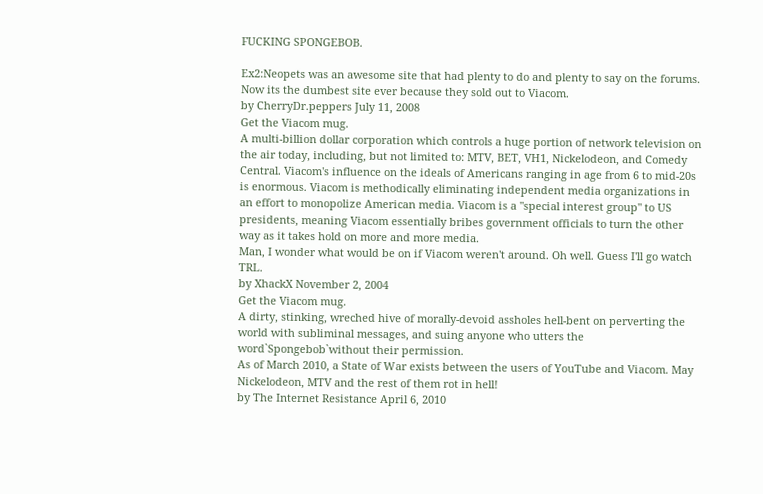FUCKING SPONGEBOB.

Ex2:Neopets was an awesome site that had plenty to do and plenty to say on the forums. Now its the dumbest site ever because they sold out to Viacom.
by CherryDr.peppers July 11, 2008
Get the Viacom mug.
A multi-billion dollar corporation which controls a huge portion of network television on the air today, including, but not limited to: MTV, BET, VH1, Nickelodeon, and Comedy Central. Viacom's influence on the ideals of Americans ranging in age from 6 to mid-20s is enormous. Viacom is methodically eliminating independent media organizations in an effort to monopolize American media. Viacom is a "special interest group" to US presidents, meaning Viacom essentially bribes government officials to turn the other way as it takes hold on more and more media.
Man, I wonder what would be on if Viacom weren't around. Oh well. Guess I'll go watch TRL.
by XhackX November 2, 2004
Get the Viacom mug.
A dirty, stinking, wreched hive of morally-devoid assholes hell-bent on perverting the world with subliminal messages, and suing anyone who utters the word`Spongebob`without their permission.
As of March 2010, a State of War exists between the users of YouTube and Viacom. May Nickelodeon, MTV and the rest of them rot in hell!
by The Internet Resistance April 6, 2010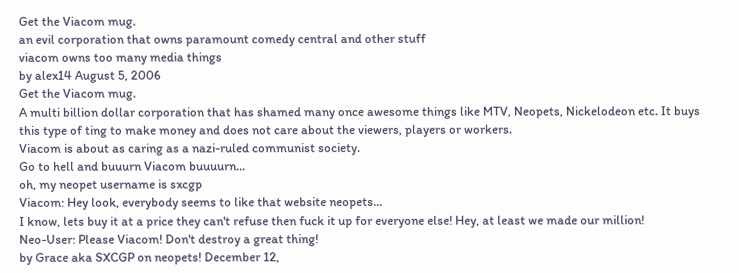Get the Viacom mug.
an evil corporation that owns paramount comedy central and other stuff
viacom owns too many media things
by alex14 August 5, 2006
Get the Viacom mug.
A multi billion dollar corporation that has shamed many once awesome things like MTV, Neopets, Nickelodeon etc. It buys this type of ting to make money and does not care about the viewers, players or workers.
Viacom is about as caring as a nazi-ruled communist society.
Go to hell and buuurn Viacom buuuurn...
oh, my neopet username is sxcgp
Viacom: Hey look, everybody seems to like that website neopets...
I know, lets buy it at a price they can't refuse then fuck it up for everyone else! Hey, at least we made our million!
Neo-User: Please Viacom! Don't destroy a great thing!
by Grace aka SXCGP on neopets! December 12,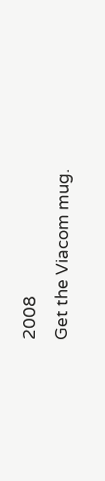2008
Get the Viacom mug.